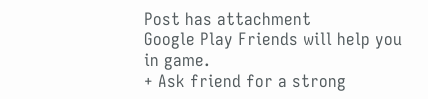Post has attachment
Google Play Friends will help you in game.
+ Ask friend for a strong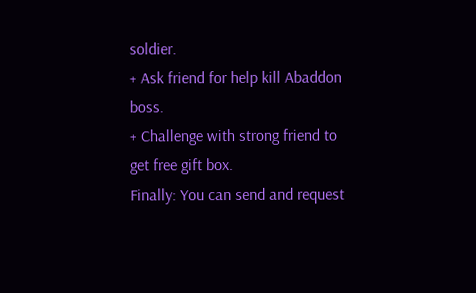soldier.
+ Ask friend for help kill Abaddon boss.
+ Challenge with strong friend to get free gift box.
Finally: You can send and request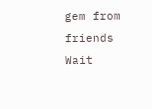gem from friends
Wait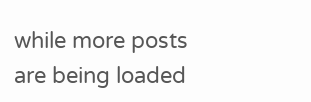while more posts are being loaded